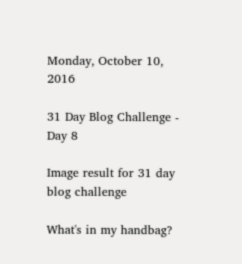Monday, October 10, 2016

31 Day Blog Challenge - Day 8

Image result for 31 day blog challenge

What's in my handbag?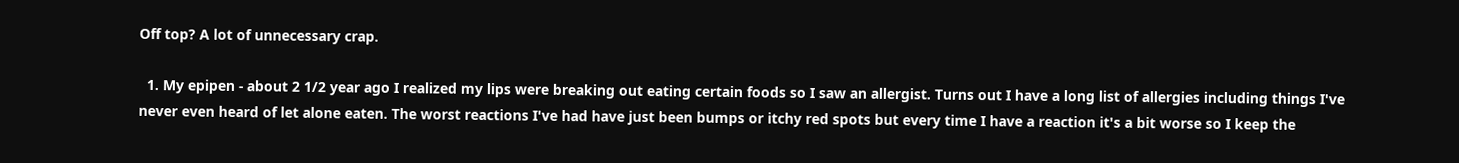Off top? A lot of unnecessary crap.

  1. My epipen - about 2 1/2 year ago I realized my lips were breaking out eating certain foods so I saw an allergist. Turns out I have a long list of allergies including things I've never even heard of let alone eaten. The worst reactions I've had have just been bumps or itchy red spots but every time I have a reaction it's a bit worse so I keep the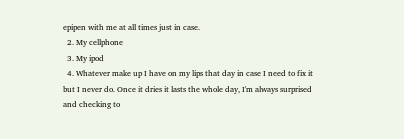epipen with me at all times just in case.
  2. My cellphone
  3. My ipod
  4. Whatever make up I have on my lips that day in case I need to fix it but I never do. Once it dries it lasts the whole day, I'm always surprised and checking to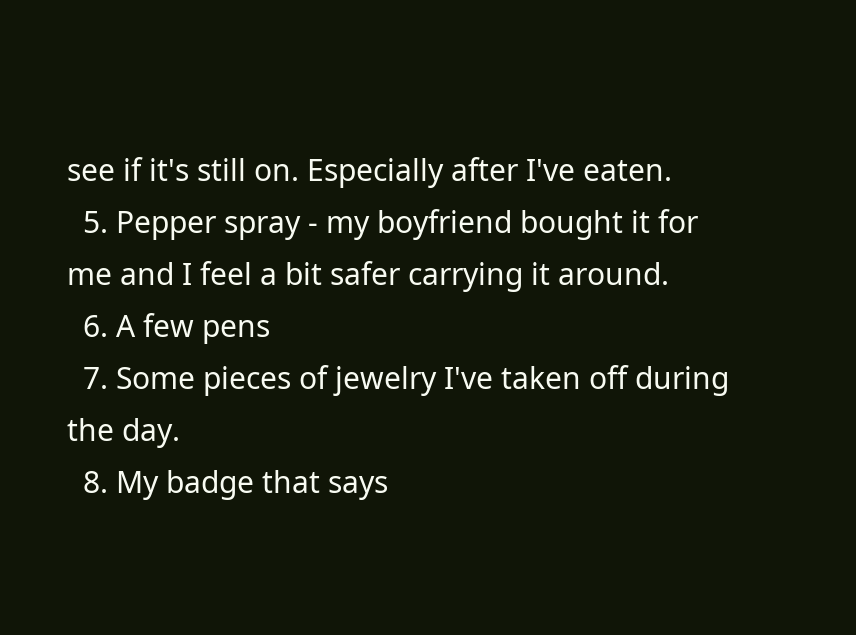see if it's still on. Especially after I've eaten.
  5. Pepper spray - my boyfriend bought it for me and I feel a bit safer carrying it around.
  6. A few pens
  7. Some pieces of jewelry I've taken off during the day.
  8. My badge that says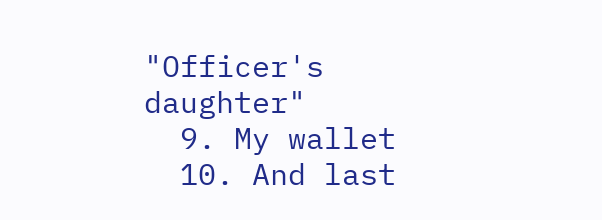"Officer's daughter"
  9. My wallet
  10. And last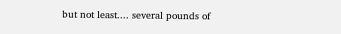but not least.... several pounds of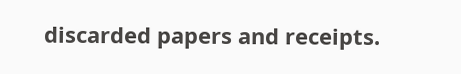discarded papers and receipts.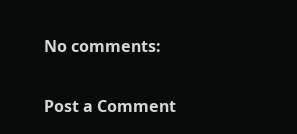No comments:

Post a Comment